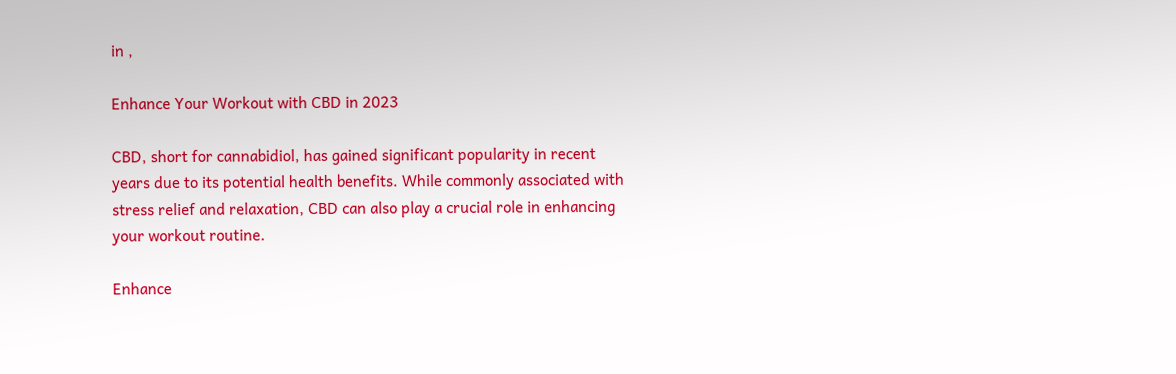in ,

Enhance Your Workout with CBD in 2023

CBD, short for cannabidiol, has gained significant popularity in recent years due to its potential health benefits. While commonly associated with stress relief and relaxation, CBD can also play a crucial role in enhancing your workout routine.

Enhance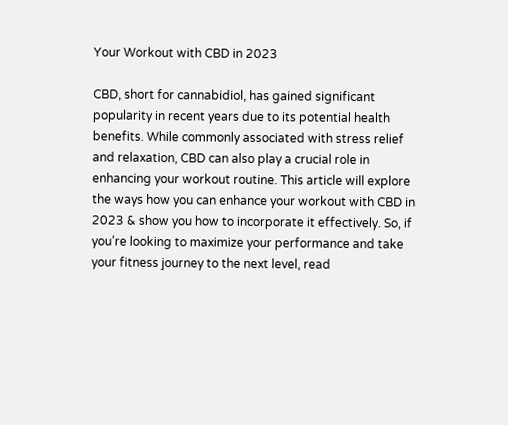Your Workout with CBD in 2023

CBD, short for cannabidiol, has gained significant popularity in recent years due to its potential health benefits. While commonly associated with stress relief and relaxation, CBD can also play a crucial role in enhancing your workout routine. This article will explore the ways how you can enhance your workout with CBD in 2023 & show you how to incorporate it effectively. So, if you’re looking to maximize your performance and take your fitness journey to the next level, read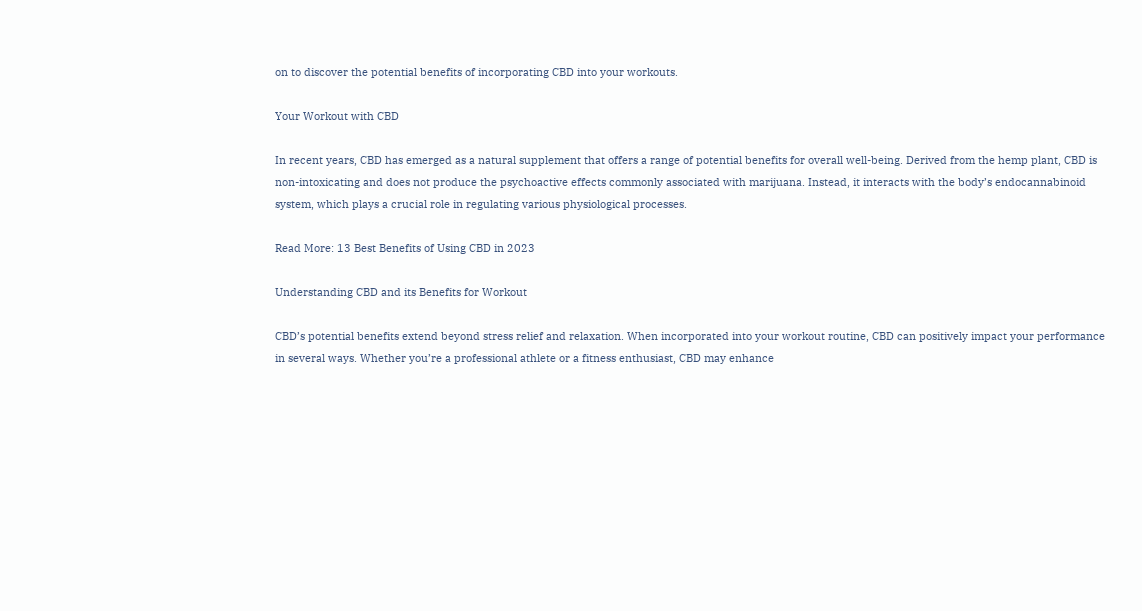on to discover the potential benefits of incorporating CBD into your workouts.

Your Workout with CBD

In recent years, CBD has emerged as a natural supplement that offers a range of potential benefits for overall well-being. Derived from the hemp plant, CBD is non-intoxicating and does not produce the psychoactive effects commonly associated with marijuana. Instead, it interacts with the body’s endocannabinoid system, which plays a crucial role in regulating various physiological processes.

Read More: 13 Best Benefits of Using CBD in 2023

Understanding CBD and its Benefits for Workout

CBD’s potential benefits extend beyond stress relief and relaxation. When incorporated into your workout routine, CBD can positively impact your performance in several ways. Whether you’re a professional athlete or a fitness enthusiast, CBD may enhance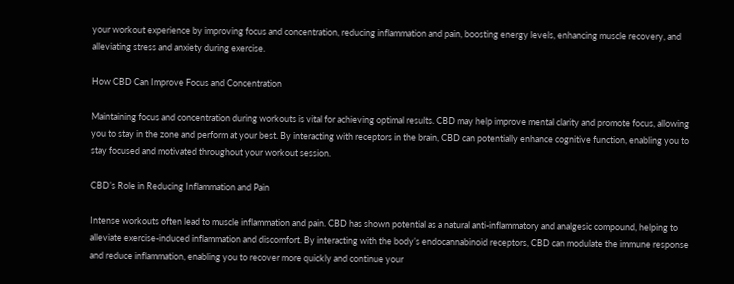your workout experience by improving focus and concentration, reducing inflammation and pain, boosting energy levels, enhancing muscle recovery, and alleviating stress and anxiety during exercise.

How CBD Can Improve Focus and Concentration

Maintaining focus and concentration during workouts is vital for achieving optimal results. CBD may help improve mental clarity and promote focus, allowing you to stay in the zone and perform at your best. By interacting with receptors in the brain, CBD can potentially enhance cognitive function, enabling you to stay focused and motivated throughout your workout session.

CBD’s Role in Reducing Inflammation and Pain

Intense workouts often lead to muscle inflammation and pain. CBD has shown potential as a natural anti-inflammatory and analgesic compound, helping to alleviate exercise-induced inflammation and discomfort. By interacting with the body’s endocannabinoid receptors, CBD can modulate the immune response and reduce inflammation, enabling you to recover more quickly and continue your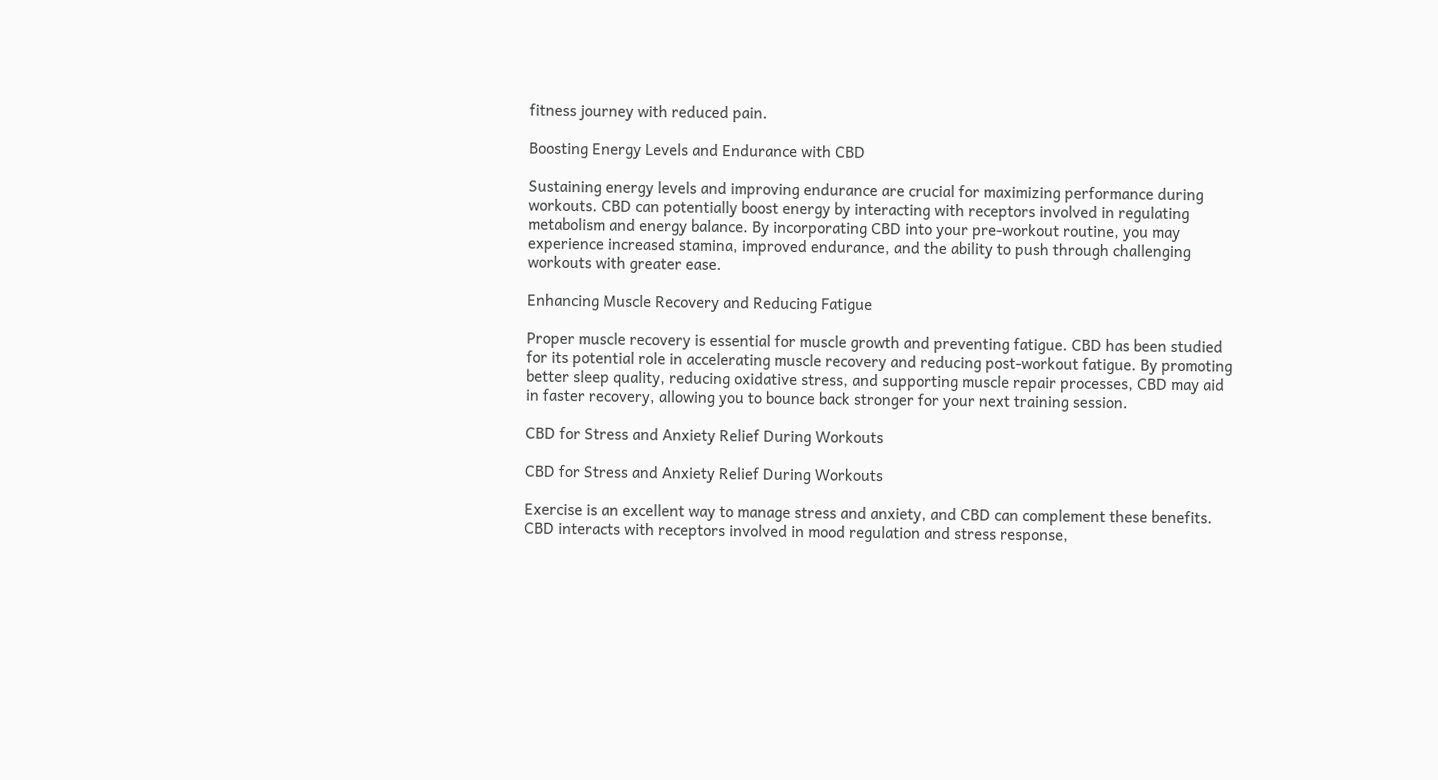fitness journey with reduced pain.

Boosting Energy Levels and Endurance with CBD

Sustaining energy levels and improving endurance are crucial for maximizing performance during workouts. CBD can potentially boost energy by interacting with receptors involved in regulating metabolism and energy balance. By incorporating CBD into your pre-workout routine, you may experience increased stamina, improved endurance, and the ability to push through challenging workouts with greater ease.

Enhancing Muscle Recovery and Reducing Fatigue

Proper muscle recovery is essential for muscle growth and preventing fatigue. CBD has been studied for its potential role in accelerating muscle recovery and reducing post-workout fatigue. By promoting better sleep quality, reducing oxidative stress, and supporting muscle repair processes, CBD may aid in faster recovery, allowing you to bounce back stronger for your next training session.

CBD for Stress and Anxiety Relief During Workouts

CBD for Stress and Anxiety Relief During Workouts

Exercise is an excellent way to manage stress and anxiety, and CBD can complement these benefits. CBD interacts with receptors involved in mood regulation and stress response,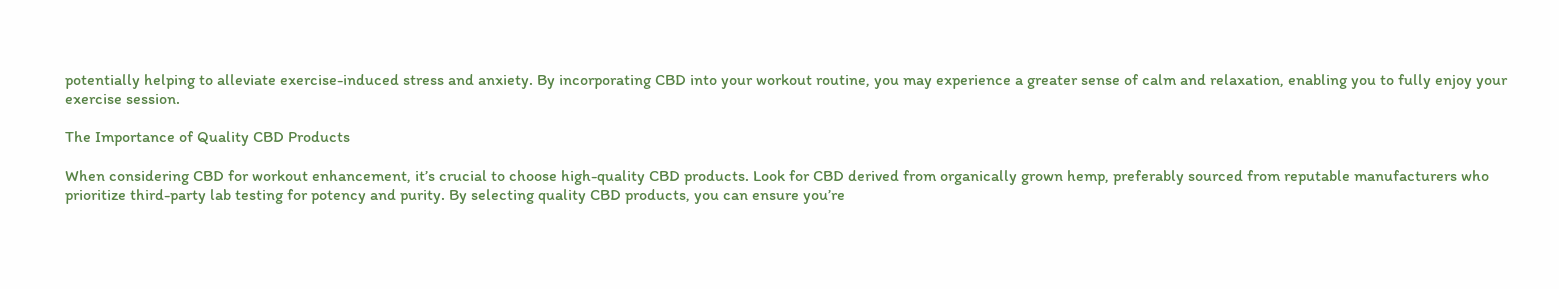potentially helping to alleviate exercise-induced stress and anxiety. By incorporating CBD into your workout routine, you may experience a greater sense of calm and relaxation, enabling you to fully enjoy your exercise session.

The Importance of Quality CBD Products

When considering CBD for workout enhancement, it’s crucial to choose high-quality CBD products. Look for CBD derived from organically grown hemp, preferably sourced from reputable manufacturers who prioritize third-party lab testing for potency and purity. By selecting quality CBD products, you can ensure you’re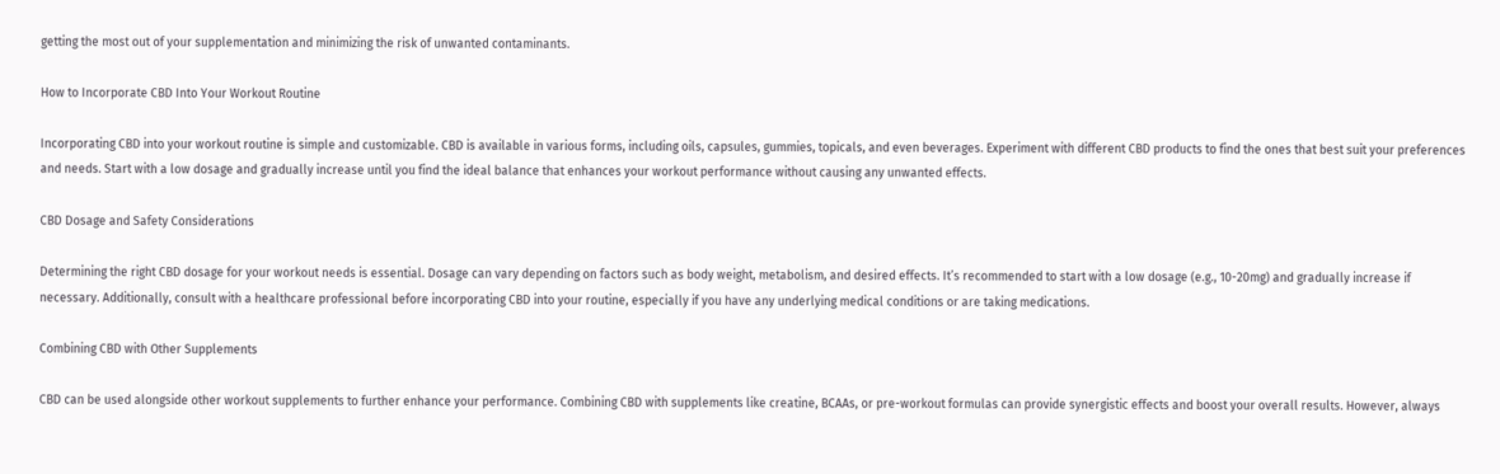getting the most out of your supplementation and minimizing the risk of unwanted contaminants.

How to Incorporate CBD Into Your Workout Routine

Incorporating CBD into your workout routine is simple and customizable. CBD is available in various forms, including oils, capsules, gummies, topicals, and even beverages. Experiment with different CBD products to find the ones that best suit your preferences and needs. Start with a low dosage and gradually increase until you find the ideal balance that enhances your workout performance without causing any unwanted effects.

CBD Dosage and Safety Considerations

Determining the right CBD dosage for your workout needs is essential. Dosage can vary depending on factors such as body weight, metabolism, and desired effects. It’s recommended to start with a low dosage (e.g., 10-20mg) and gradually increase if necessary. Additionally, consult with a healthcare professional before incorporating CBD into your routine, especially if you have any underlying medical conditions or are taking medications.

Combining CBD with Other Supplements

CBD can be used alongside other workout supplements to further enhance your performance. Combining CBD with supplements like creatine, BCAAs, or pre-workout formulas can provide synergistic effects and boost your overall results. However, always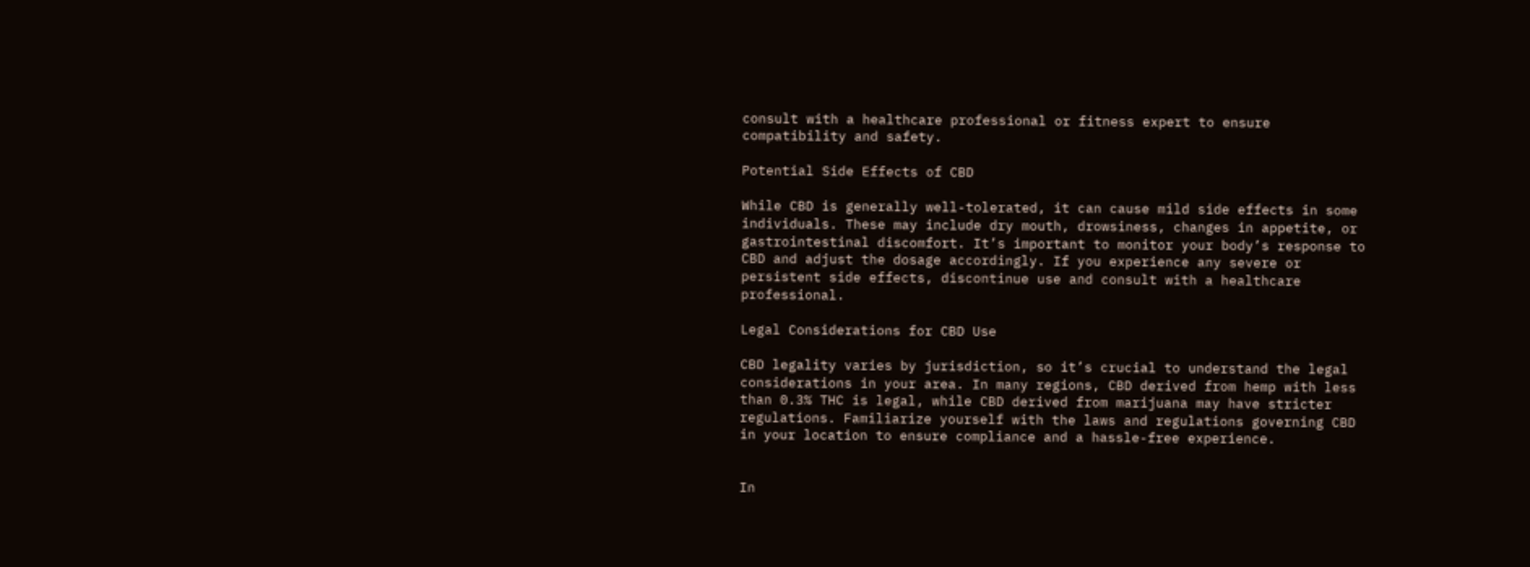consult with a healthcare professional or fitness expert to ensure compatibility and safety.

Potential Side Effects of CBD

While CBD is generally well-tolerated, it can cause mild side effects in some individuals. These may include dry mouth, drowsiness, changes in appetite, or gastrointestinal discomfort. It’s important to monitor your body’s response to CBD and adjust the dosage accordingly. If you experience any severe or persistent side effects, discontinue use and consult with a healthcare professional.

Legal Considerations for CBD Use

CBD legality varies by jurisdiction, so it’s crucial to understand the legal considerations in your area. In many regions, CBD derived from hemp with less than 0.3% THC is legal, while CBD derived from marijuana may have stricter regulations. Familiarize yourself with the laws and regulations governing CBD in your location to ensure compliance and a hassle-free experience.


In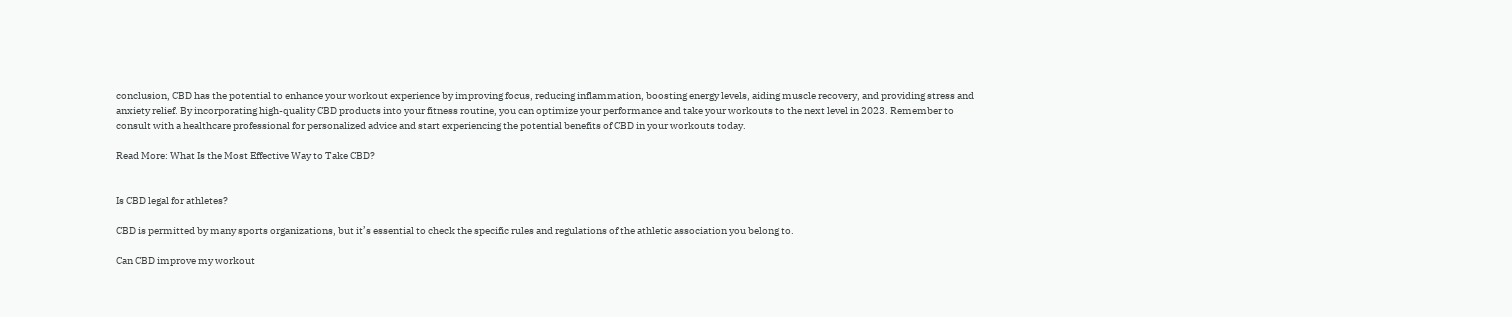conclusion, CBD has the potential to enhance your workout experience by improving focus, reducing inflammation, boosting energy levels, aiding muscle recovery, and providing stress and anxiety relief. By incorporating high-quality CBD products into your fitness routine, you can optimize your performance and take your workouts to the next level in 2023. Remember to consult with a healthcare professional for personalized advice and start experiencing the potential benefits of CBD in your workouts today.

Read More: What Is the Most Effective Way to Take CBD?


Is CBD legal for athletes?

CBD is permitted by many sports organizations, but it’s essential to check the specific rules and regulations of the athletic association you belong to.

Can CBD improve my workout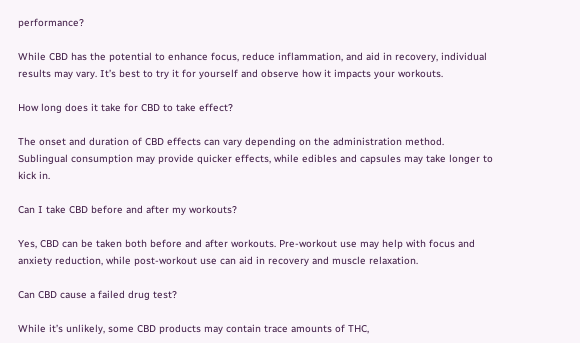performance?

While CBD has the potential to enhance focus, reduce inflammation, and aid in recovery, individual results may vary. It’s best to try it for yourself and observe how it impacts your workouts.

How long does it take for CBD to take effect?

The onset and duration of CBD effects can vary depending on the administration method. Sublingual consumption may provide quicker effects, while edibles and capsules may take longer to kick in.

Can I take CBD before and after my workouts?

Yes, CBD can be taken both before and after workouts. Pre-workout use may help with focus and anxiety reduction, while post-workout use can aid in recovery and muscle relaxation.

Can CBD cause a failed drug test?

While it’s unlikely, some CBD products may contain trace amounts of THC,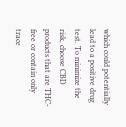which could potentially lead to a positive drug test. To minimize the risk, choose CBD products that are THC-free or contain only trace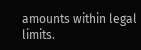amounts within legal limits.